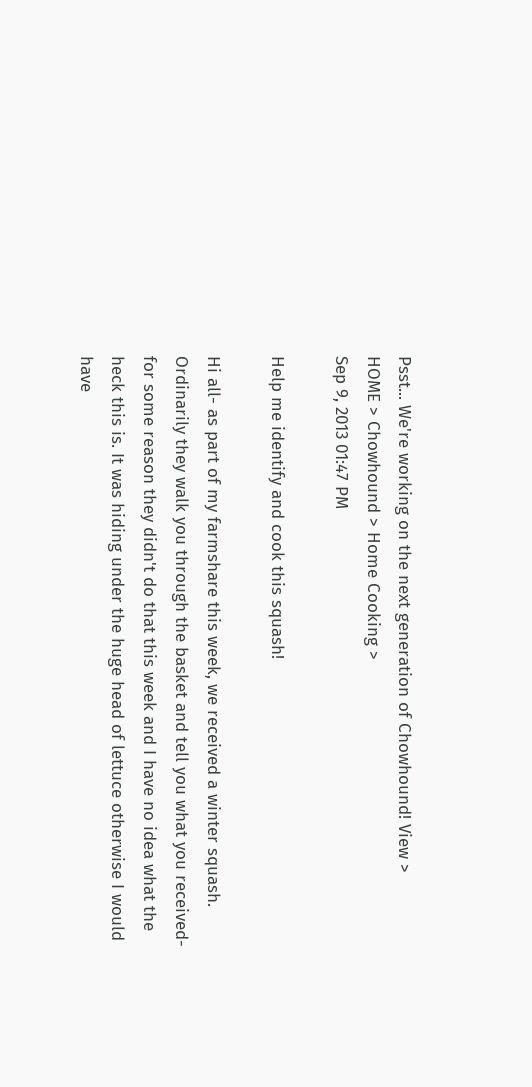Psst... We're working on the next generation of Chowhound! View >
HOME > Chowhound > Home Cooking >
Sep 9, 2013 01:47 PM

Help me identify and cook this squash!

Hi all- as part of my farmshare this week, we received a winter squash. Ordinarily they walk you through the basket and tell you what you received- for some reason they didn't do that this week and I have no idea what the heck this is. It was hiding under the huge head of lettuce otherwise I would have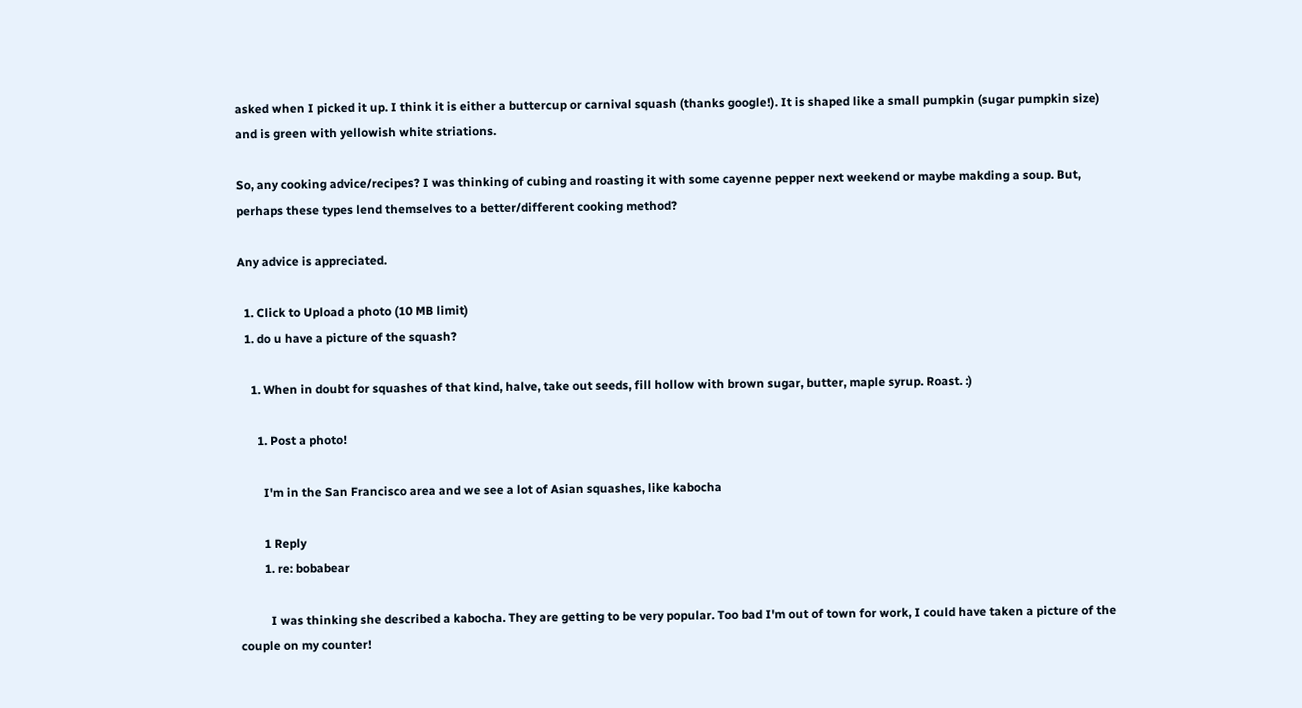asked when I picked it up. I think it is either a buttercup or carnival squash (thanks google!). It is shaped like a small pumpkin (sugar pumpkin size) and is green with yellowish white striations.

So, any cooking advice/recipes? I was thinking of cubing and roasting it with some cayenne pepper next weekend or maybe makding a soup. But, perhaps these types lend themselves to a better/different cooking method?

Any advice is appreciated.

  1. Click to Upload a photo (10 MB limit)
  1. do u have a picture of the squash?

    1. When in doubt for squashes of that kind, halve, take out seeds, fill hollow with brown sugar, butter, maple syrup. Roast. :)

      1. Post a photo!

        I'm in the San Francisco area and we see a lot of Asian squashes, like kabocha

        1 Reply
        1. re: bobabear

          I was thinking she described a kabocha. They are getting to be very popular. Too bad I'm out of town for work, I could have taken a picture of the couple on my counter!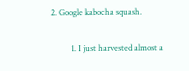2. Google kabocha squash.

          1. I just harvested almost a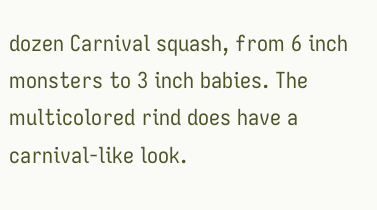dozen Carnival squash, from 6 inch monsters to 3 inch babies. The multicolored rind does have a carnival-like look.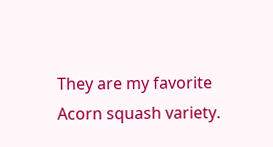They are my favorite Acorn squash variety.